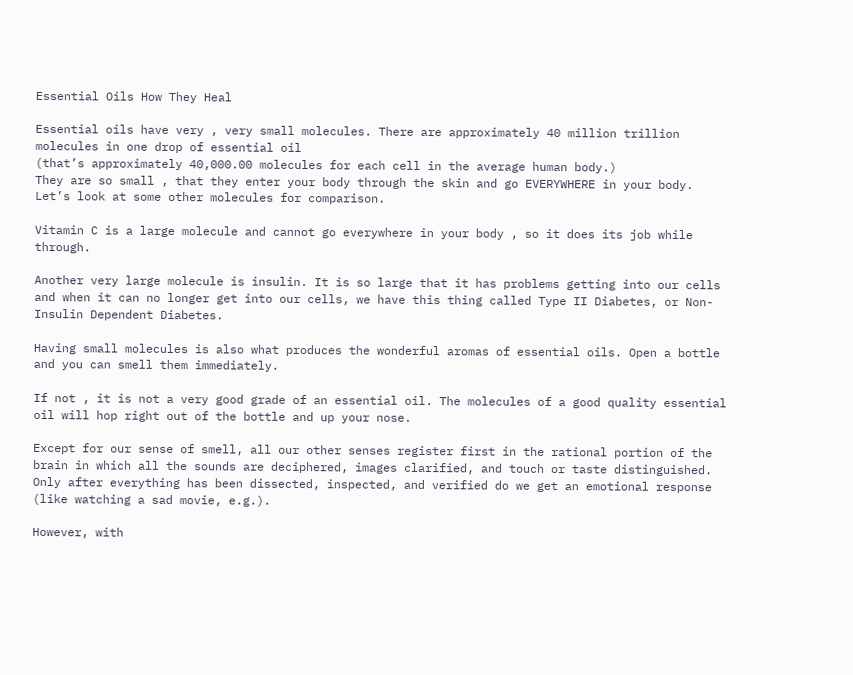Essential Oils How They Heal

Essential oils have very , very small molecules. There are approximately 40 million trillion molecules in one drop of essential oil
(that’s approximately 40,000.00 molecules for each cell in the average human body.)
They are so small , that they enter your body through the skin and go EVERYWHERE in your body.
Let’s look at some other molecules for comparison.

Vitamin C is a large molecule and cannot go everywhere in your body , so it does its job while through.

Another very large molecule is insulin. It is so large that it has problems getting into our cells and when it can no longer get into our cells, we have this thing called Type II Diabetes, or Non-Insulin Dependent Diabetes.

Having small molecules is also what produces the wonderful aromas of essential oils. Open a bottle and you can smell them immediately.

If not , it is not a very good grade of an essential oil. The molecules of a good quality essential oil will hop right out of the bottle and up your nose.

Except for our sense of smell, all our other senses register first in the rational portion of the brain in which all the sounds are deciphered, images clarified, and touch or taste distinguished. Only after everything has been dissected, inspected, and verified do we get an emotional response (like watching a sad movie, e.g.).

However, with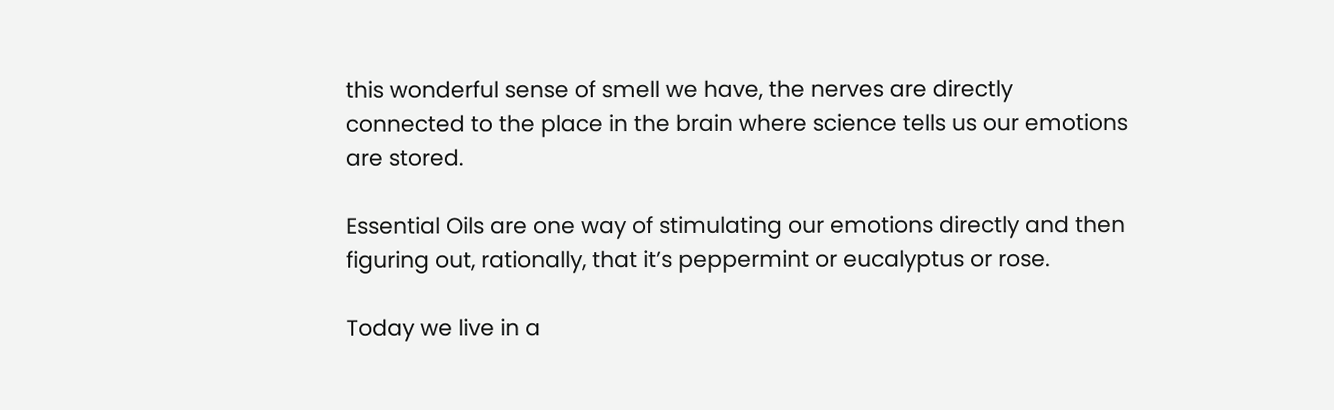this wonderful sense of smell we have, the nerves are directly connected to the place in the brain where science tells us our emotions are stored.

Essential Oils are one way of stimulating our emotions directly and then figuring out, rationally, that it’s peppermint or eucalyptus or rose.

Today we live in a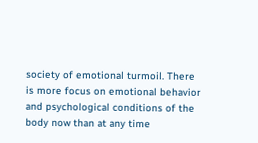society of emotional turmoil. There is more focus on emotional behavior and psychological conditions of the body now than at any time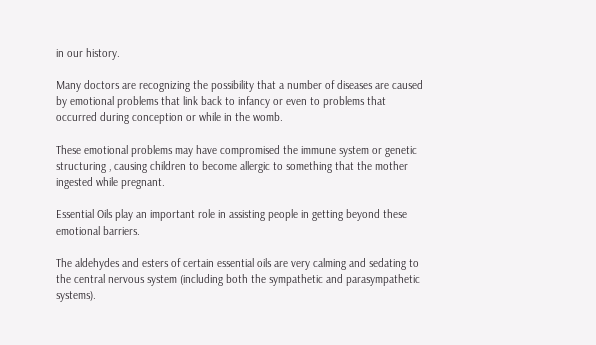in our history.

Many doctors are recognizing the possibility that a number of diseases are caused by emotional problems that link back to infancy or even to problems that occurred during conception or while in the womb.

These emotional problems may have compromised the immune system or genetic structuring , causing children to become allergic to something that the mother ingested while pregnant.

Essential Oils play an important role in assisting people in getting beyond these emotional barriers.

The aldehydes and esters of certain essential oils are very calming and sedating to the central nervous system (including both the sympathetic and parasympathetic systems).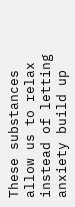These substances allow us to relax instead of letting anxiety build up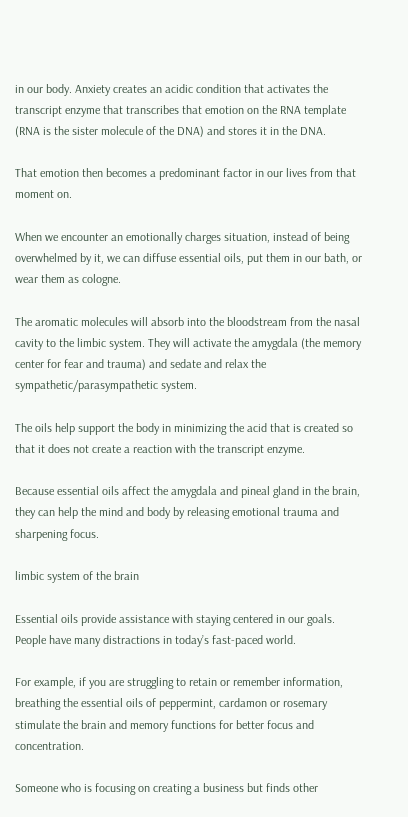in our body. Anxiety creates an acidic condition that activates the transcript enzyme that transcribes that emotion on the RNA template (RNA is the sister molecule of the DNA) and stores it in the DNA.

That emotion then becomes a predominant factor in our lives from that moment on.

When we encounter an emotionally charges situation, instead of being overwhelmed by it, we can diffuse essential oils, put them in our bath, or wear them as cologne.

The aromatic molecules will absorb into the bloodstream from the nasal cavity to the limbic system. They will activate the amygdala (the memory center for fear and trauma) and sedate and relax the sympathetic/parasympathetic system.

The oils help support the body in minimizing the acid that is created so that it does not create a reaction with the transcript enzyme.

Because essential oils affect the amygdala and pineal gland in the brain, they can help the mind and body by releasing emotional trauma and sharpening focus.

limbic system of the brain

Essential oils provide assistance with staying centered in our goals. People have many distractions in today’s fast-paced world.

For example, if you are struggling to retain or remember information, breathing the essential oils of peppermint, cardamon or rosemary stimulate the brain and memory functions for better focus and concentration.

Someone who is focusing on creating a business but finds other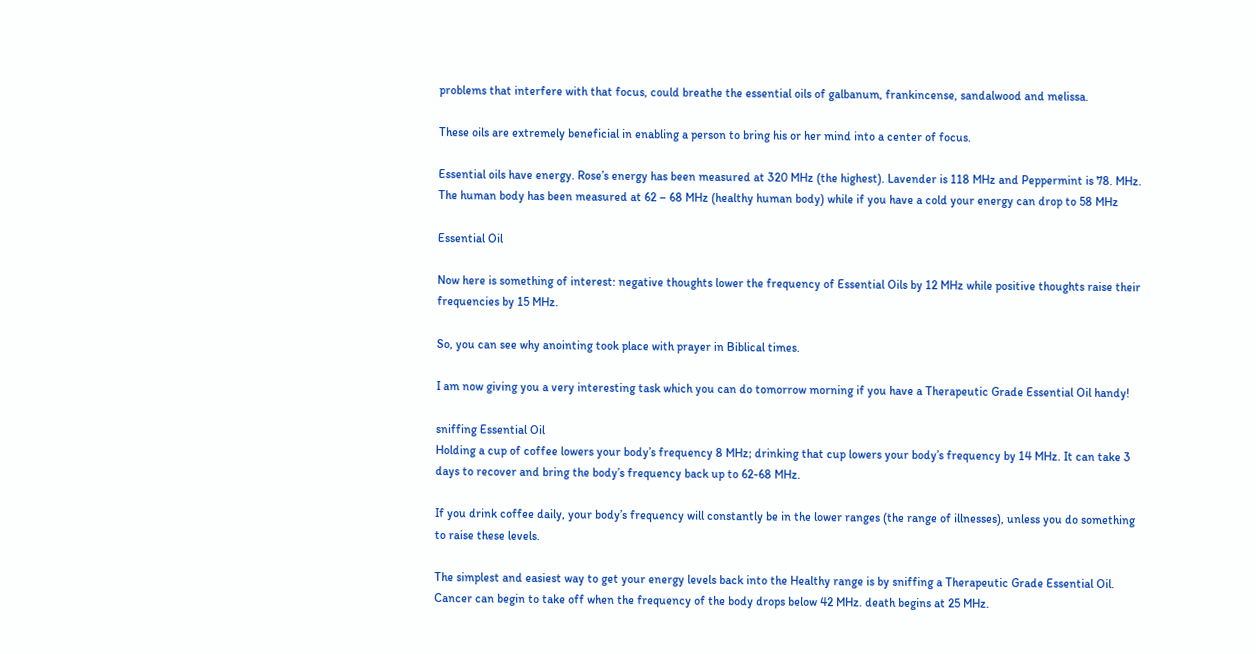problems that interfere with that focus, could breathe the essential oils of galbanum, frankincense, sandalwood and melissa.

These oils are extremely beneficial in enabling a person to bring his or her mind into a center of focus.

Essential oils have energy. Rose’s energy has been measured at 320 MHz (the highest). Lavender is 118 MHz and Peppermint is 78. MHz. The human body has been measured at 62 – 68 MHz (healthy human body) while if you have a cold your energy can drop to 58 MHz

Essential Oil

Now here is something of interest: negative thoughts lower the frequency of Essential Oils by 12 MHz while positive thoughts raise their frequencies by 15 MHz.

So, you can see why anointing took place with prayer in Biblical times.

I am now giving you a very interesting task which you can do tomorrow morning if you have a Therapeutic Grade Essential Oil handy!

sniffing Essential Oil
Holding a cup of coffee lowers your body’s frequency 8 MHz; drinking that cup lowers your body’s frequency by 14 MHz. It can take 3 days to recover and bring the body’s frequency back up to 62-68 MHz.

If you drink coffee daily, your body’s frequency will constantly be in the lower ranges (the range of illnesses), unless you do something to raise these levels.

The simplest and easiest way to get your energy levels back into the Healthy range is by sniffing a Therapeutic Grade Essential Oil.
Cancer can begin to take off when the frequency of the body drops below 42 MHz. death begins at 25 MHz.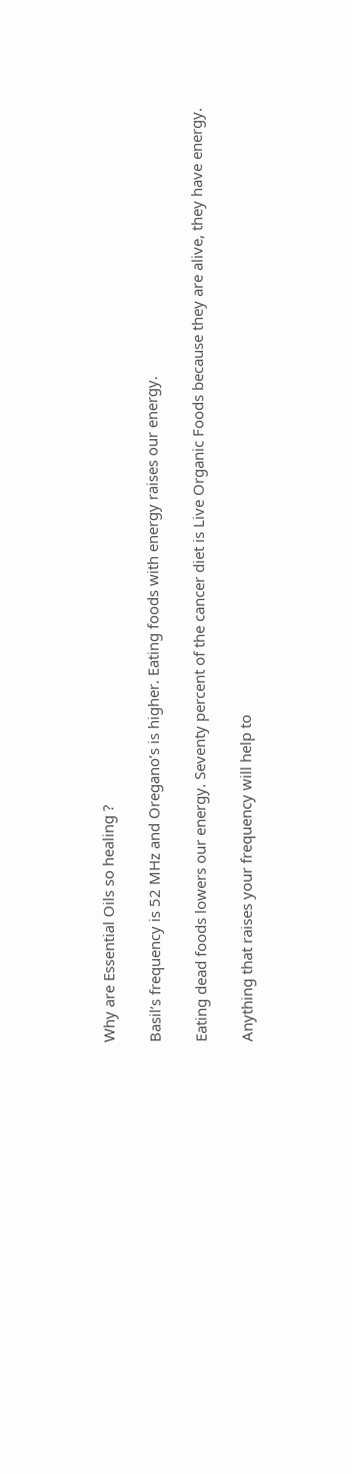Why are Essential Oils so healing ?

Basil’s frequency is 52 MHz and Oregano’s is higher. Eating foods with energy raises our energy.

Eating dead foods lowers our energy. Seventy percent of the cancer diet is Live Organic Foods because they are alive, they have energy.

Anything that raises your frequency will help to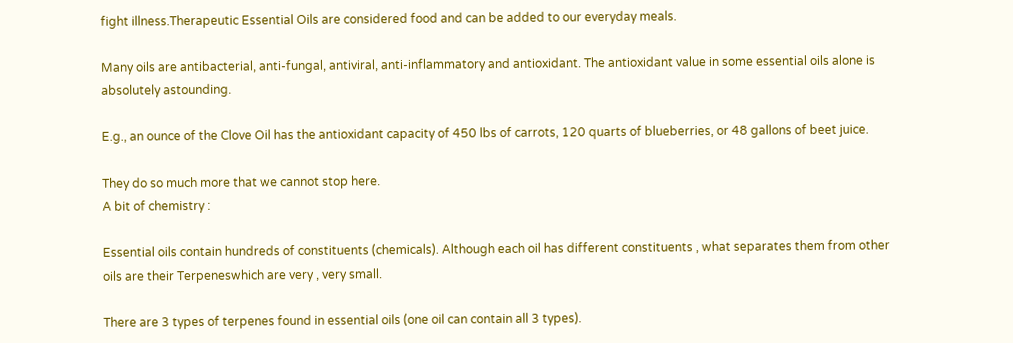fight illness.Therapeutic Essential Oils are considered food and can be added to our everyday meals.

Many oils are antibacterial, anti-fungal, antiviral, anti-inflammatory and antioxidant. The antioxidant value in some essential oils alone is absolutely astounding.

E.g., an ounce of the Clove Oil has the antioxidant capacity of 450 lbs of carrots, 120 quarts of blueberries, or 48 gallons of beet juice.

They do so much more that we cannot stop here.
A bit of chemistry :

Essential oils contain hundreds of constituents (chemicals). Although each oil has different constituents , what separates them from other oils are their Terpeneswhich are very , very small.

There are 3 types of terpenes found in essential oils (one oil can contain all 3 types).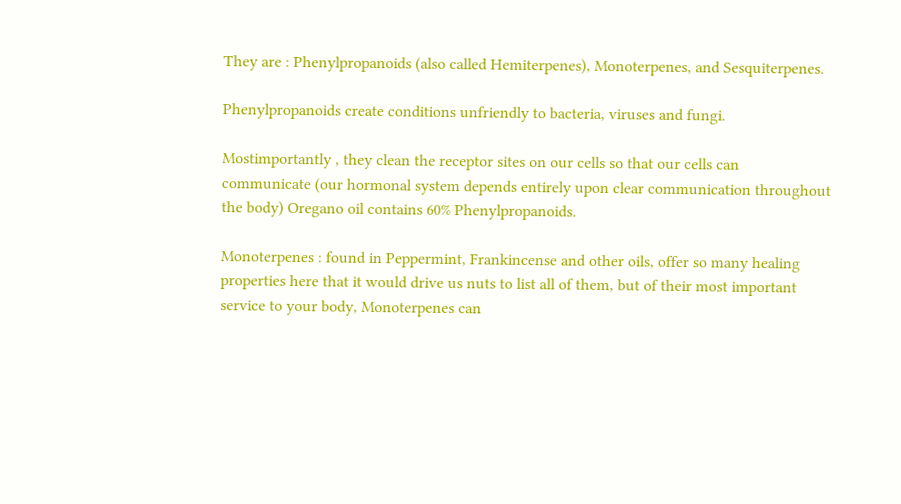They are : Phenylpropanoids (also called Hemiterpenes), Monoterpenes, and Sesquiterpenes.

Phenylpropanoids create conditions unfriendly to bacteria, viruses and fungi.

Mostimportantly , they clean the receptor sites on our cells so that our cells can communicate (our hormonal system depends entirely upon clear communication throughout the body) Oregano oil contains 60% Phenylpropanoids.

Monoterpenes : found in Peppermint, Frankincense and other oils, offer so many healing properties here that it would drive us nuts to list all of them, but of their most important service to your body, Monoterpenes can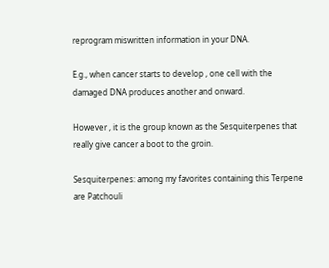reprogram miswritten information in your DNA.

E.g., when cancer starts to develop , one cell with the damaged DNA produces another and onward.

However , it is the group known as the Sesquiterpenes that really give cancer a boot to the groin.

Sesquiterpenes: among my favorites containing this Terpene are Patchouli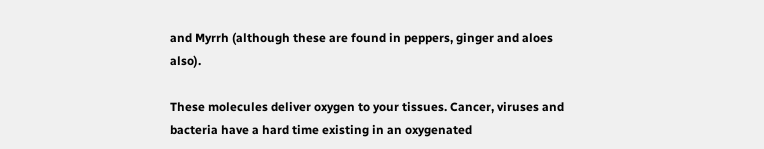and Myrrh (although these are found in peppers, ginger and aloes also).

These molecules deliver oxygen to your tissues. Cancer, viruses and bacteria have a hard time existing in an oxygenated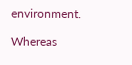environment.

Whereas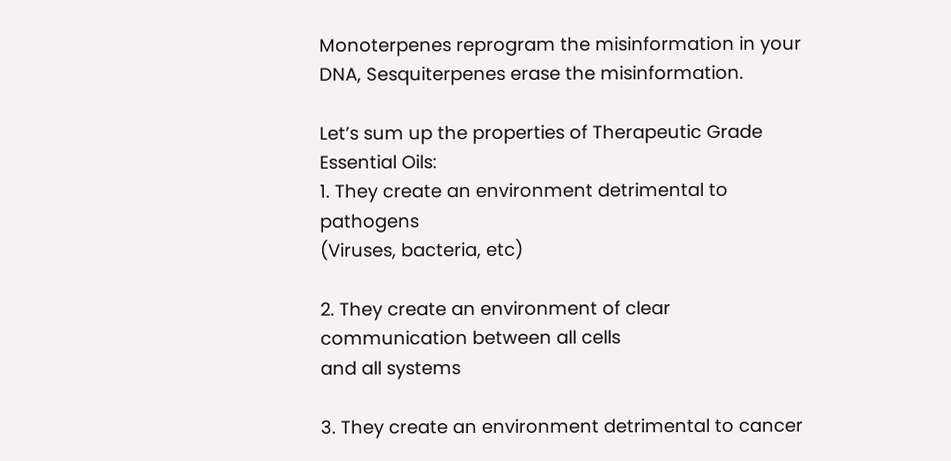Monoterpenes reprogram the misinformation in your DNA, Sesquiterpenes erase the misinformation.

Let’s sum up the properties of Therapeutic Grade Essential Oils:
1. They create an environment detrimental to pathogens
(Viruses, bacteria, etc)

2. They create an environment of clear communication between all cells
and all systems

3. They create an environment detrimental to cancer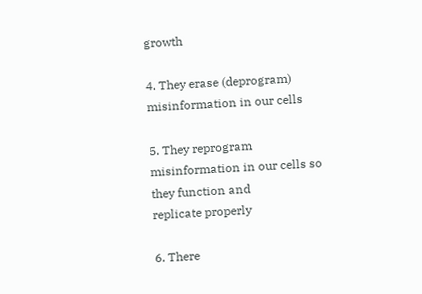growth

4. They erase (deprogram) misinformation in our cells

5. They reprogram misinformation in our cells so they function and
replicate properly

6. There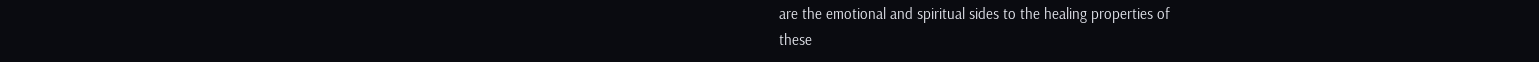are the emotional and spiritual sides to the healing properties of
these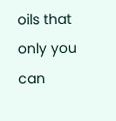oils that only you can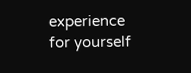experience for yourself